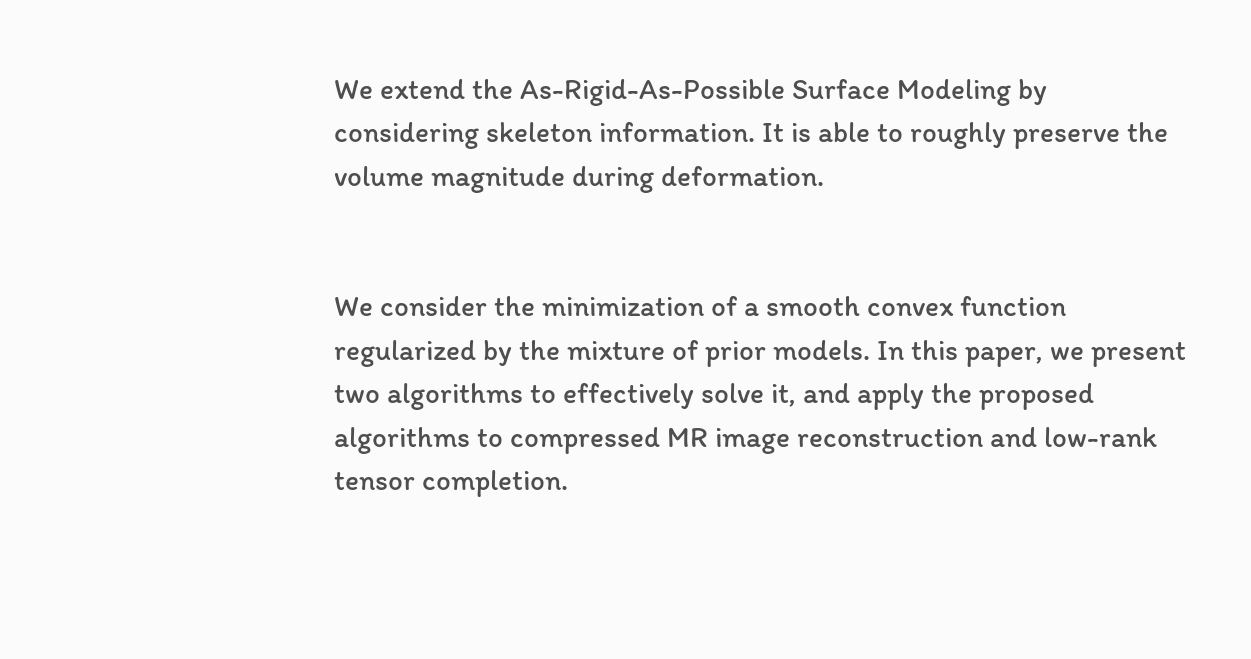We extend the As-Rigid-As-Possible Surface Modeling by considering skeleton information. It is able to roughly preserve the volume magnitude during deformation.


We consider the minimization of a smooth convex function regularized by the mixture of prior models. In this paper, we present two algorithms to effectively solve it, and apply the proposed algorithms to compressed MR image reconstruction and low-rank tensor completion.